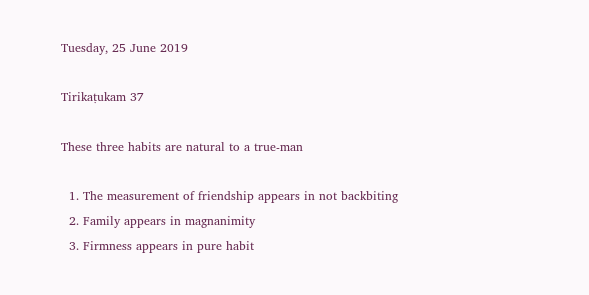Tuesday, 25 June 2019

Tirikaṭukam 37

These three habits are natural to a true-man

  1. The measurement of friendship appears in not backbiting
  2. Family appears in magnanimity
  3. Firmness appears in pure habit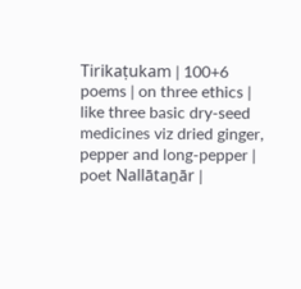Tirikaṭukam | 100+6 poems | on three ethics | like three basic dry-seed medicines viz dried ginger, pepper and long-pepper | poet Nallātaṉār |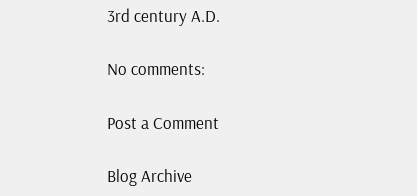3rd century A.D.

No comments:

Post a Comment

Blog Archive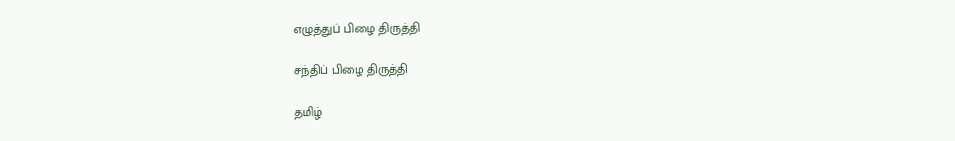எழுத்துப் பிழை திருத்தி

சந்திப் பிழை திருத்தி

தமிழ்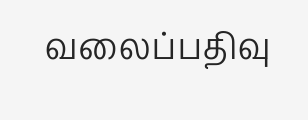வலைப்பதிவு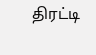திரட்டி